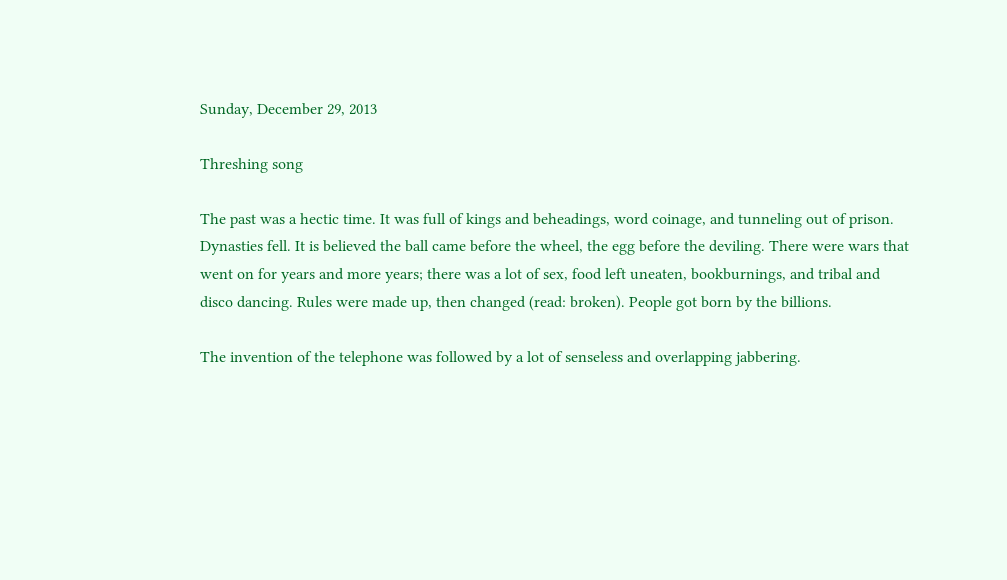Sunday, December 29, 2013

Threshing song

The past was a hectic time. It was full of kings and beheadings, word coinage, and tunneling out of prison. Dynasties fell. It is believed the ball came before the wheel, the egg before the deviling. There were wars that went on for years and more years; there was a lot of sex, food left uneaten, bookburnings, and tribal and disco dancing. Rules were made up, then changed (read: broken). People got born by the billions.

The invention of the telephone was followed by a lot of senseless and overlapping jabbering.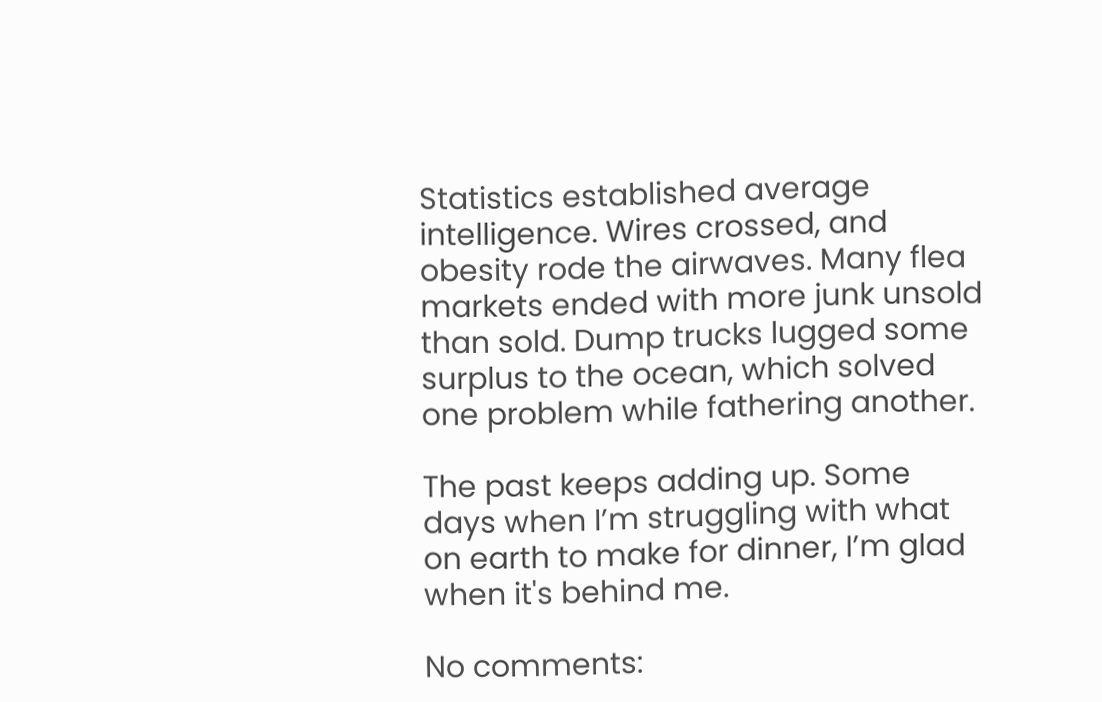Statistics established average intelligence. Wires crossed, and obesity rode the airwaves. Many flea markets ended with more junk unsold than sold. Dump trucks lugged some surplus to the ocean, which solved one problem while fathering another.

The past keeps adding up. Some days when I’m struggling with what on earth to make for dinner, I’m glad when it's behind me.

No comments: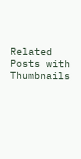Related Posts with Thumbnails